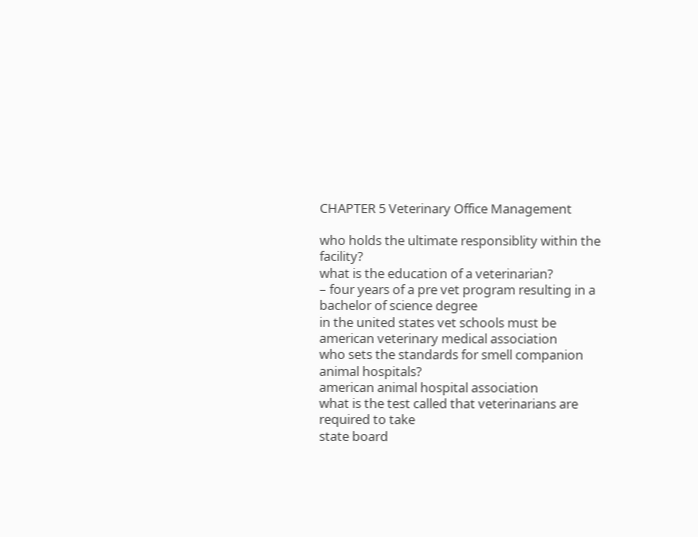CHAPTER 5 Veterinary Office Management

who holds the ultimate responsiblity within the facility?
what is the education of a veterinarian?
– four years of a pre vet program resulting in a bachelor of science degree
in the united states vet schools must be american veterinary medical association
who sets the standards for smell companion animal hospitals?
american animal hospital association
what is the test called that veterinarians are required to take
state board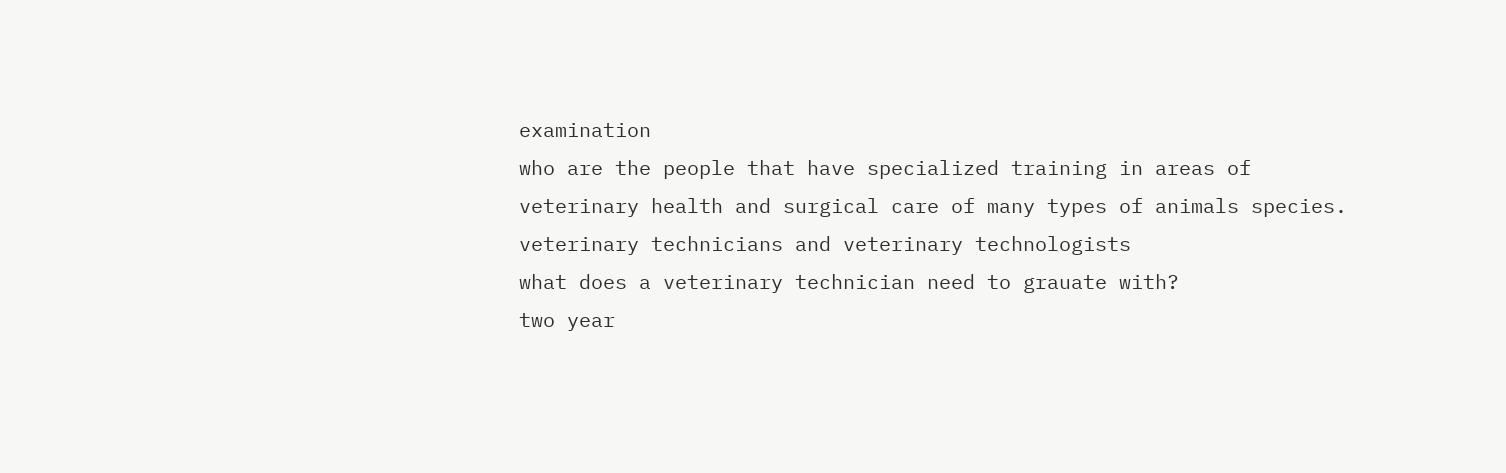examination
who are the people that have specialized training in areas of veterinary health and surgical care of many types of animals species.
veterinary technicians and veterinary technologists
what does a veterinary technician need to grauate with?
two year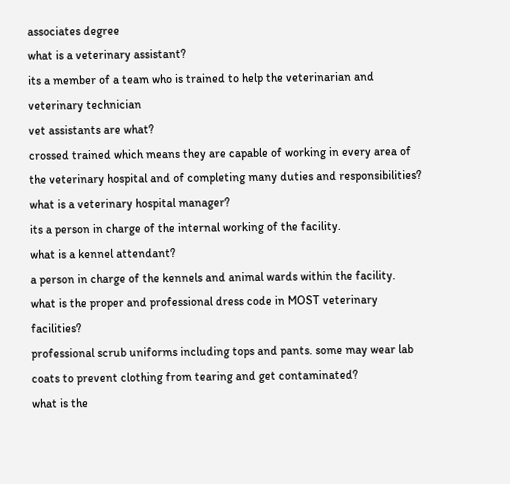associates degree
what is a veterinary assistant?
its a member of a team who is trained to help the veterinarian and veterinary technician
vet assistants are what?
crossed trained which means they are capable of working in every area of the veterinary hospital and of completing many duties and responsibilities?
what is a veterinary hospital manager?
its a person in charge of the internal working of the facility.
what is a kennel attendant?
a person in charge of the kennels and animal wards within the facility.
what is the proper and professional dress code in MOST veterinary facilities?
professional scrub uniforms including tops and pants. some may wear lab coats to prevent clothing from tearing and get contaminated?
what is the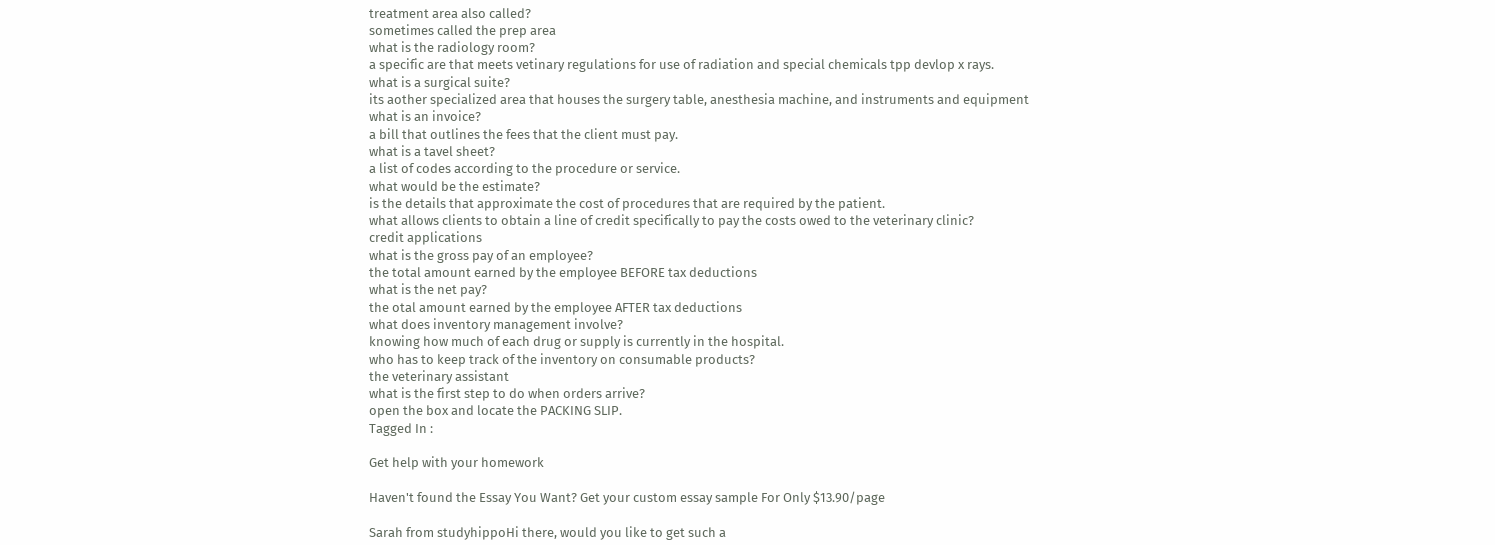treatment area also called?
sometimes called the prep area
what is the radiology room?
a specific are that meets vetinary regulations for use of radiation and special chemicals tpp devlop x rays.
what is a surgical suite?
its aother specialized area that houses the surgery table, anesthesia machine, and instruments and equipment
what is an invoice?
a bill that outlines the fees that the client must pay.
what is a tavel sheet?
a list of codes according to the procedure or service.
what would be the estimate?
is the details that approximate the cost of procedures that are required by the patient.
what allows clients to obtain a line of credit specifically to pay the costs owed to the veterinary clinic?
credit applications
what is the gross pay of an employee?
the total amount earned by the employee BEFORE tax deductions
what is the net pay?
the otal amount earned by the employee AFTER tax deductions
what does inventory management involve?
knowing how much of each drug or supply is currently in the hospital.
who has to keep track of the inventory on consumable products?
the veterinary assistant
what is the first step to do when orders arrive?
open the box and locate the PACKING SLIP.
Tagged In :

Get help with your homework

Haven't found the Essay You Want? Get your custom essay sample For Only $13.90/page

Sarah from studyhippoHi there, would you like to get such a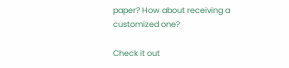paper? How about receiving a customized one?

Check it out